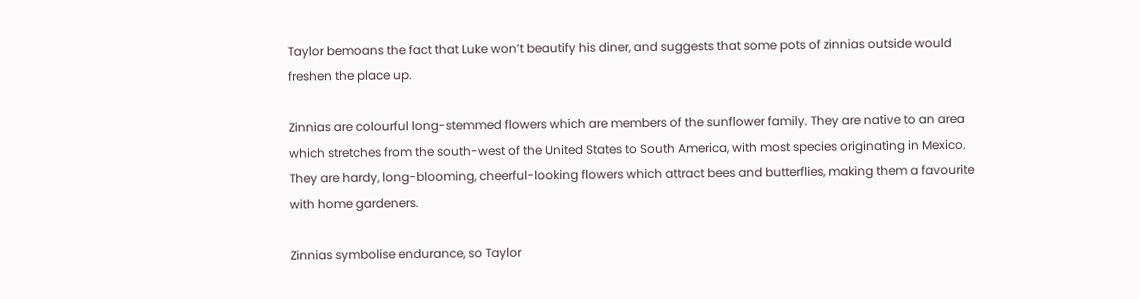Taylor bemoans the fact that Luke won’t beautify his diner, and suggests that some pots of zinnias outside would freshen the place up.

Zinnias are colourful long-stemmed flowers which are members of the sunflower family. They are native to an area which stretches from the south-west of the United States to South America, with most species originating in Mexico. They are hardy, long-blooming, cheerful-looking flowers which attract bees and butterflies, making them a favourite with home gardeners.

Zinnias symbolise endurance, so Taylor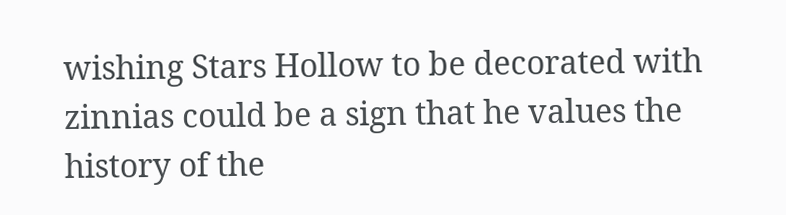wishing Stars Hollow to be decorated with zinnias could be a sign that he values the history of the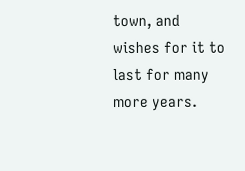town, and wishes for it to last for many more years.